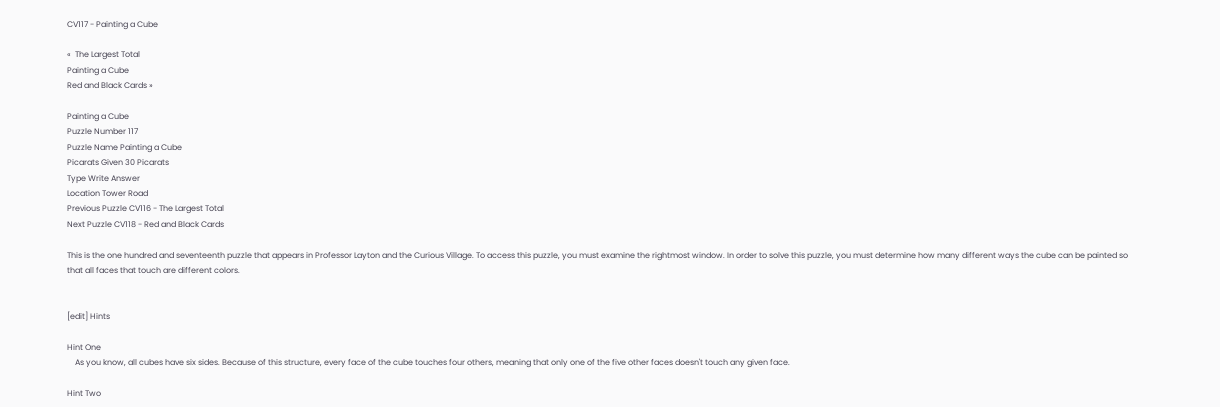CV117 - Painting a Cube

«  The Largest Total
Painting a Cube
Red and Black Cards »

Painting a Cube
Puzzle Number 117
Puzzle Name Painting a Cube
Picarats Given 30 Picarats
Type Write Answer
Location Tower Road
Previous Puzzle CV116 - The Largest Total
Next Puzzle CV118 - Red and Black Cards

This is the one hundred and seventeenth puzzle that appears in Professor Layton and the Curious Village. To access this puzzle, you must examine the rightmost window. In order to solve this puzzle, you must determine how many different ways the cube can be painted so that all faces that touch are different colors.


[edit] Hints

Hint One
    As you know, all cubes have six sides. Because of this structure, every face of the cube touches four others, meaning that only one of the five other faces doesn't touch any given face.

Hint Two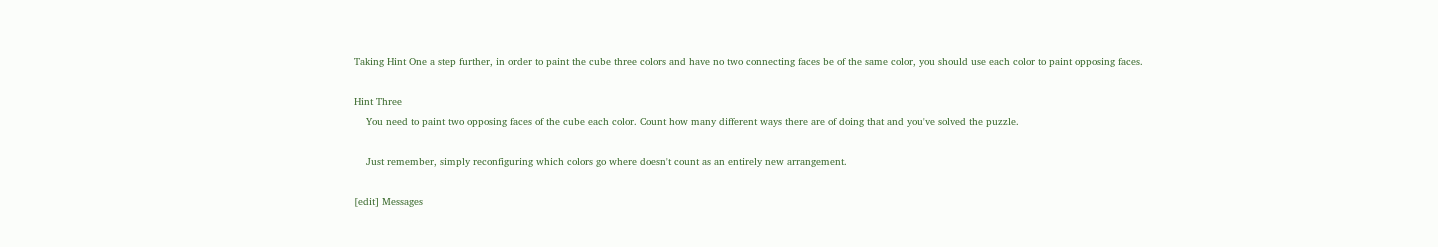Taking Hint One a step further, in order to paint the cube three colors and have no two connecting faces be of the same color, you should use each color to paint opposing faces.

Hint Three
    You need to paint two opposing faces of the cube each color. Count how many different ways there are of doing that and you've solved the puzzle.

    Just remember, simply reconfiguring which colors go where doesn't count as an entirely new arrangement.

[edit] Messages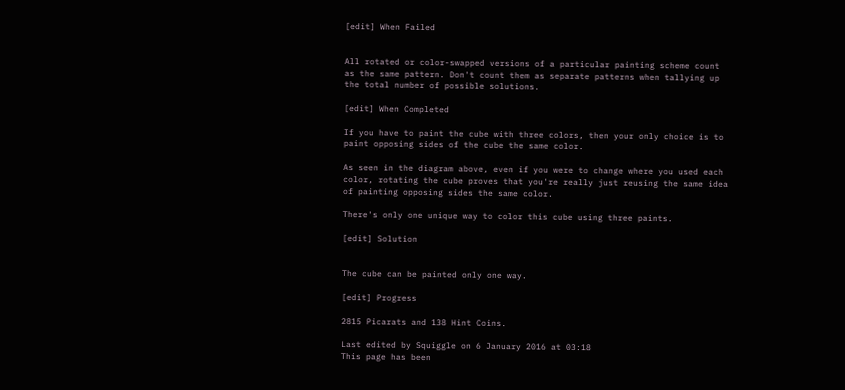[edit] When Failed


All rotated or color-swapped versions of a particular painting scheme count as the same pattern. Don't count them as separate patterns when tallying up the total number of possible solutions.

[edit] When Completed

If you have to paint the cube with three colors, then your only choice is to paint opposing sides of the cube the same color.

As seen in the diagram above, even if you were to change where you used each color, rotating the cube proves that you're really just reusing the same idea of painting opposing sides the same color.

There's only one unique way to color this cube using three paints.

[edit] Solution


The cube can be painted only one way.

[edit] Progress

2815 Picarats and 138 Hint Coins.

Last edited by Squiggle on 6 January 2016 at 03:18
This page has been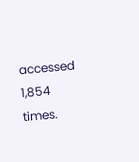accessed 1,854 times.